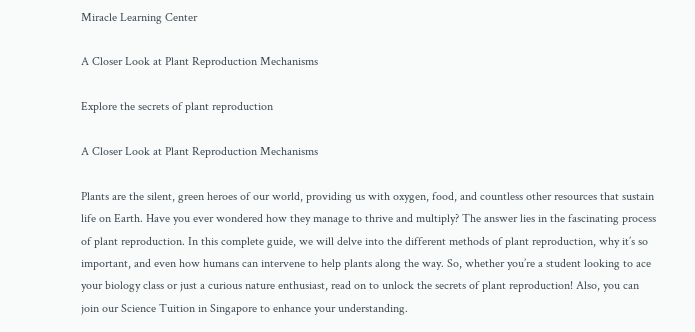Miracle Learning Center

A Closer Look at Plant Reproduction Mechanisms

Explore the secrets of plant reproduction

A Closer Look at Plant Reproduction Mechanisms

Plants are the silent, green heroes of our world, providing us with oxygen, food, and countless other resources that sustain life on Earth. Have you ever wondered how they manage to thrive and multiply? The answer lies in the fascinating process of plant reproduction. In this complete guide, we will delve into the different methods of plant reproduction, why it’s so important, and even how humans can intervene to help plants along the way. So, whether you’re a student looking to ace your biology class or just a curious nature enthusiast, read on to unlock the secrets of plant reproduction! Also, you can join our Science Tuition in Singapore to enhance your understanding.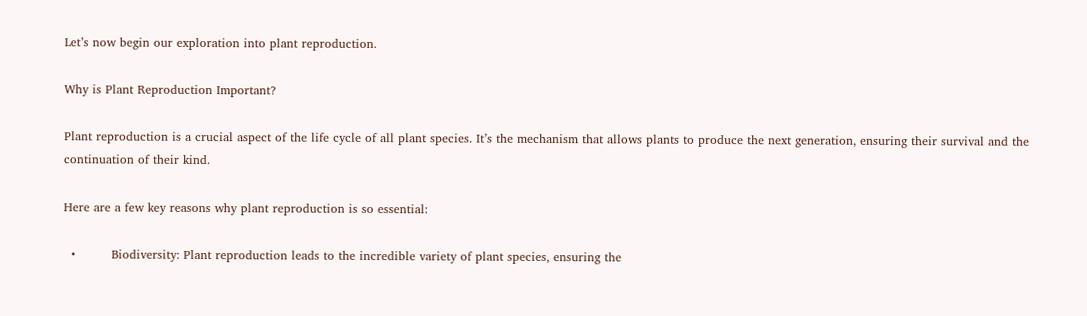Let’s now begin our exploration into plant reproduction.

Why is Plant Reproduction Important?

Plant reproduction is a crucial aspect of the life cycle of all plant species. It’s the mechanism that allows plants to produce the next generation, ensuring their survival and the continuation of their kind.

Here are a few key reasons why plant reproduction is so essential:

  •         Biodiversity: Plant reproduction leads to the incredible variety of plant species, ensuring the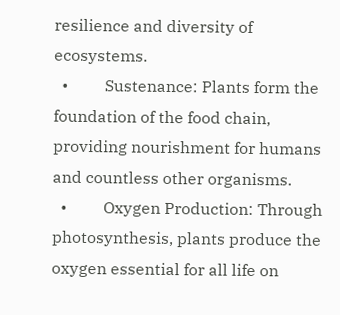resilience and diversity of ecosystems.
  •         Sustenance: Plants form the foundation of the food chain, providing nourishment for humans and countless other organisms.
  •         Oxygen Production: Through photosynthesis, plants produce the oxygen essential for all life on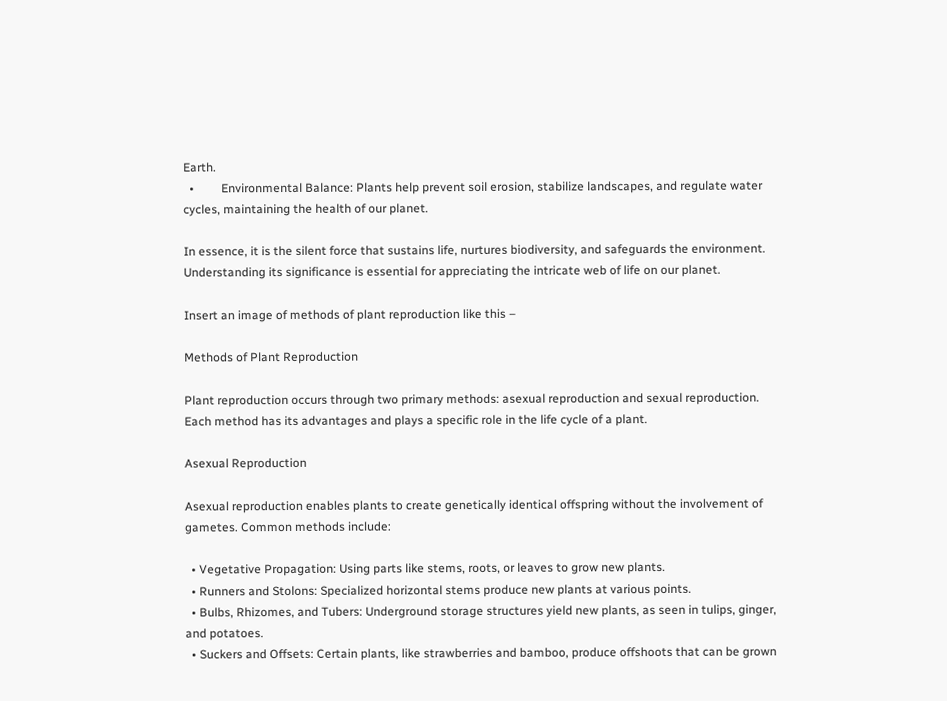Earth.
  •         Environmental Balance: Plants help prevent soil erosion, stabilize landscapes, and regulate water cycles, maintaining the health of our planet.

In essence, it is the silent force that sustains life, nurtures biodiversity, and safeguards the environment. Understanding its significance is essential for appreciating the intricate web of life on our planet.

Insert an image of methods of plant reproduction like this –

Methods of Plant Reproduction

Plant reproduction occurs through two primary methods: asexual reproduction and sexual reproduction. Each method has its advantages and plays a specific role in the life cycle of a plant.

Asexual Reproduction

Asexual reproduction enables plants to create genetically identical offspring without the involvement of gametes. Common methods include:

  • Vegetative Propagation: Using parts like stems, roots, or leaves to grow new plants.
  • Runners and Stolons: Specialized horizontal stems produce new plants at various points.
  • Bulbs, Rhizomes, and Tubers: Underground storage structures yield new plants, as seen in tulips, ginger, and potatoes.
  • Suckers and Offsets: Certain plants, like strawberries and bamboo, produce offshoots that can be grown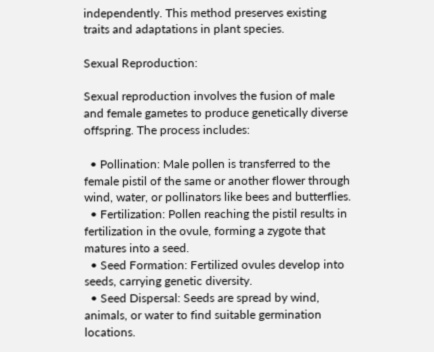independently. This method preserves existing traits and adaptations in plant species.

Sexual Reproduction:

Sexual reproduction involves the fusion of male and female gametes to produce genetically diverse offspring. The process includes:

  • Pollination: Male pollen is transferred to the female pistil of the same or another flower through wind, water, or pollinators like bees and butterflies.
  • Fertilization: Pollen reaching the pistil results in fertilization in the ovule, forming a zygote that matures into a seed.
  • Seed Formation: Fertilized ovules develop into seeds, carrying genetic diversity.
  • Seed Dispersal: Seeds are spread by wind, animals, or water to find suitable germination locations.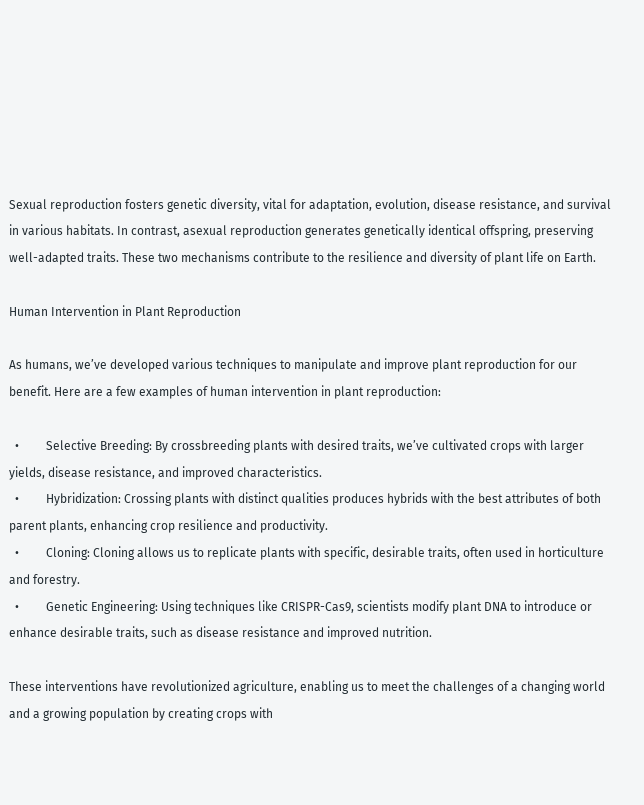Sexual reproduction fosters genetic diversity, vital for adaptation, evolution, disease resistance, and survival in various habitats. In contrast, asexual reproduction generates genetically identical offspring, preserving well-adapted traits. These two mechanisms contribute to the resilience and diversity of plant life on Earth.

Human Intervention in Plant Reproduction

As humans, we’ve developed various techniques to manipulate and improve plant reproduction for our benefit. Here are a few examples of human intervention in plant reproduction:

  •         Selective Breeding: By crossbreeding plants with desired traits, we’ve cultivated crops with larger yields, disease resistance, and improved characteristics.
  •         Hybridization: Crossing plants with distinct qualities produces hybrids with the best attributes of both parent plants, enhancing crop resilience and productivity.
  •         Cloning: Cloning allows us to replicate plants with specific, desirable traits, often used in horticulture and forestry.
  •         Genetic Engineering: Using techniques like CRISPR-Cas9, scientists modify plant DNA to introduce or enhance desirable traits, such as disease resistance and improved nutrition.

These interventions have revolutionized agriculture, enabling us to meet the challenges of a changing world and a growing population by creating crops with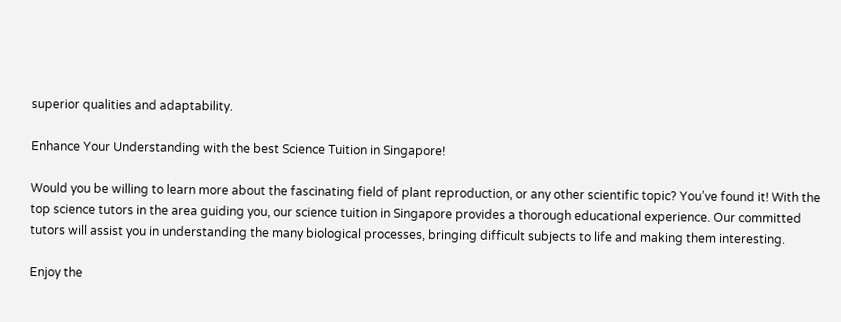superior qualities and adaptability.

Enhance Your Understanding with the best Science Tuition in Singapore!

Would you be willing to learn more about the fascinating field of plant reproduction, or any other scientific topic? You’ve found it! With the top science tutors in the area guiding you, our science tuition in Singapore provides a thorough educational experience. Our committed tutors will assist you in understanding the many biological processes, bringing difficult subjects to life and making them interesting.

Enjoy the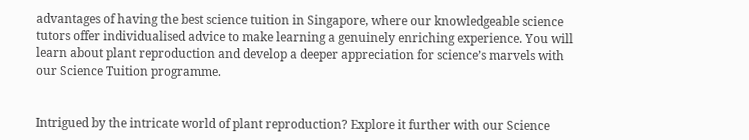advantages of having the best science tuition in Singapore, where our knowledgeable science tutors offer individualised advice to make learning a genuinely enriching experience. You will learn about plant reproduction and develop a deeper appreciation for science’s marvels with our Science Tuition programme.


Intrigued by the intricate world of plant reproduction? Explore it further with our Science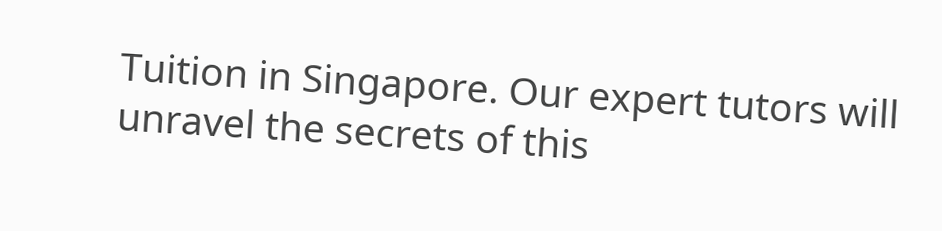Tuition in Singapore. Our expert tutors will unravel the secrets of this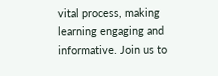vital process, making learning engaging and informative. Join us to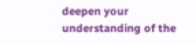deepen your understanding of the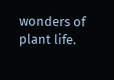wonders of plant life.